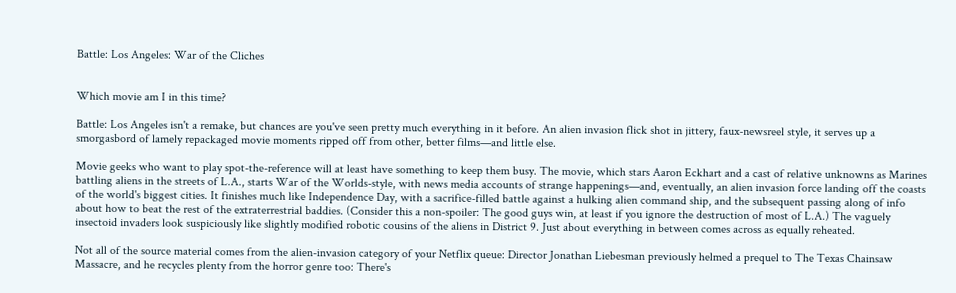Battle: Los Angeles: War of the Cliches


Which movie am I in this time?

Battle: Los Angeles isn't a remake, but chances are you've seen pretty much everything in it before. An alien invasion flick shot in jittery, faux-newsreel style, it serves up a smorgasbord of lamely repackaged movie moments ripped off from other, better films—and little else.

Movie geeks who want to play spot-the-reference will at least have something to keep them busy. The movie, which stars Aaron Eckhart and a cast of relative unknowns as Marines battling aliens in the streets of L.A., starts War of the Worlds-style, with news media accounts of strange happenings—and, eventually, an alien invasion force landing off the coasts of the world's biggest cities. It finishes much like Independence Day, with a sacrifice-filled battle against a hulking alien command ship, and the subsequent passing along of info about how to beat the rest of the extraterrestrial baddies. (Consider this a non-spoiler: The good guys win, at least if you ignore the destruction of most of L.A.) The vaguely insectoid invaders look suspiciously like slightly modified robotic cousins of the aliens in District 9. Just about everything in between comes across as equally reheated.

Not all of the source material comes from the alien-invasion category of your Netflix queue: Director Jonathan Liebesman previously helmed a prequel to The Texas Chainsaw Massacre, and he recycles plenty from the horror genre too: There's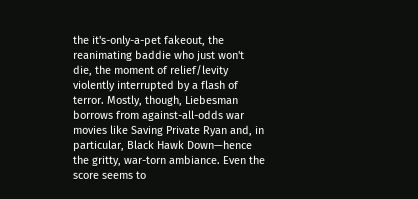the it's-only-a-pet fakeout, the reanimating baddie who just won't die, the moment of relief/levity violently interrupted by a flash of terror. Mostly, though, Liebesman borrows from against-all-odds war movies like Saving Private Ryan and, in particular, Black Hawk Down—hence the gritty, war-torn ambiance. Even the score seems to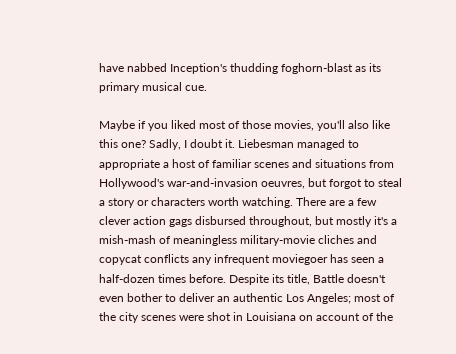have nabbed Inception's thudding foghorn-blast as its primary musical cue.

Maybe if you liked most of those movies, you'll also like this one? Sadly, I doubt it. Liebesman managed to appropriate a host of familiar scenes and situations from Hollywood's war-and-invasion oeuvres, but forgot to steal a story or characters worth watching. There are a few clever action gags disbursed throughout, but mostly it's a mish-mash of meaningless military-movie cliches and copycat conflicts any infrequent moviegoer has seen a half-dozen times before. Despite its title, Battle doesn't even bother to deliver an authentic Los Angeles; most of the city scenes were shot in Louisiana on account of the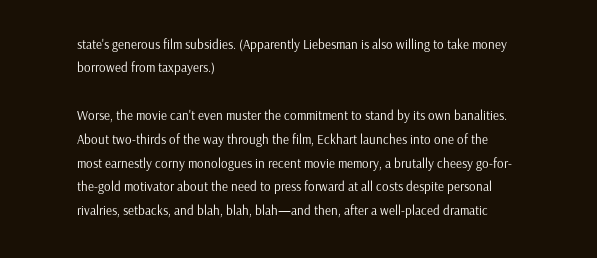state's generous film subsidies. (Apparently Liebesman is also willing to take money borrowed from taxpayers.)

Worse, the movie can't even muster the commitment to stand by its own banalities. About two-thirds of the way through the film, Eckhart launches into one of the most earnestly corny monologues in recent movie memory, a brutally cheesy go-for-the-gold motivator about the need to press forward at all costs despite personal rivalries, setbacks, and blah, blah, blah—and then, after a well-placed dramatic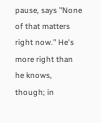pause, says "None of that matters right now." He's more right than he knows, though; in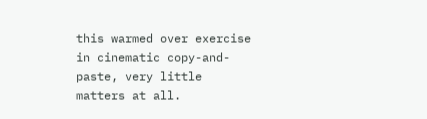this warmed over exercise in cinematic copy-and-paste, very little matters at all.